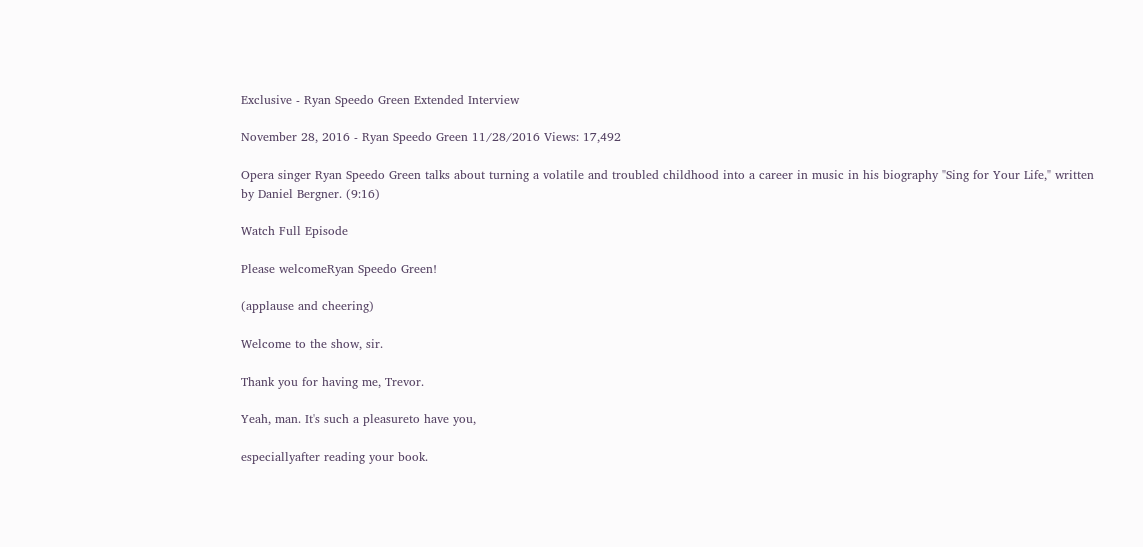Exclusive - Ryan Speedo Green Extended Interview

November 28, 2016 - Ryan Speedo Green 11/28/2016 Views: 17,492

Opera singer Ryan Speedo Green talks about turning a volatile and troubled childhood into a career in music in his biography "Sing for Your Life," written by Daniel Bergner. (9:16)

Watch Full Episode

Please welcomeRyan Speedo Green!

(applause and cheering)

Welcome to the show, sir.

Thank you for having me, Trevor.

Yeah, man. It's such a pleasureto have you,

especiallyafter reading your book.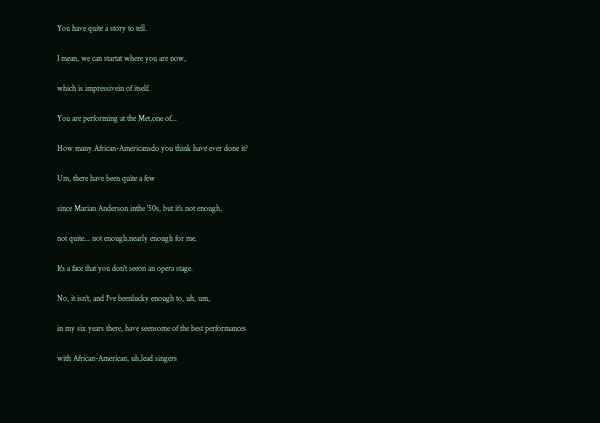You have quite a story to tell.

I mean, we can startat where you are now,

which is impressivein of itself.

You are performing at the Met,one of...

How many African-Americansdo you think have ever done it?

Um, there have been quite a few

since Marian Anderson inthe '50s, but it's not enough,

not quite... not enough,nearly enough for me.

It's a face that you don't seeon an opera stage.

No, it isn't, and I've beenlucky enough to, uh, um,

in my six years there, have seensome of the best performances

with African-American, uh,lead singers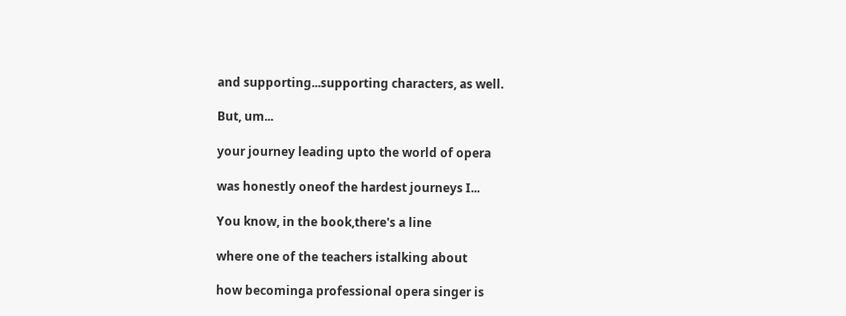and supporting...supporting characters, as well.

But, um...

your journey leading upto the world of opera

was honestly oneof the hardest journeys I...

You know, in the book,there's a line

where one of the teachers istalking about

how becominga professional opera singer is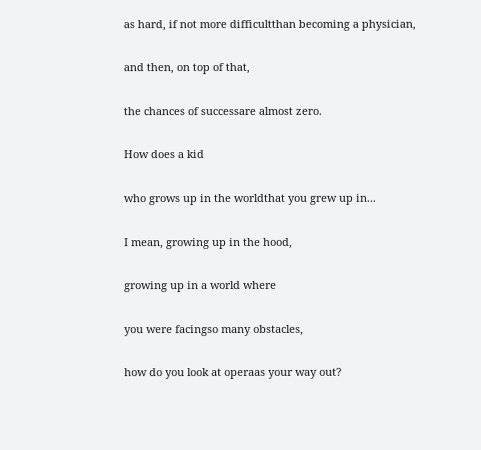as hard, if not more difficultthan becoming a physician,

and then, on top of that,

the chances of successare almost zero.

How does a kid

who grows up in the worldthat you grew up in...

I mean, growing up in the hood,

growing up in a world where

you were facingso many obstacles,

how do you look at operaas your way out?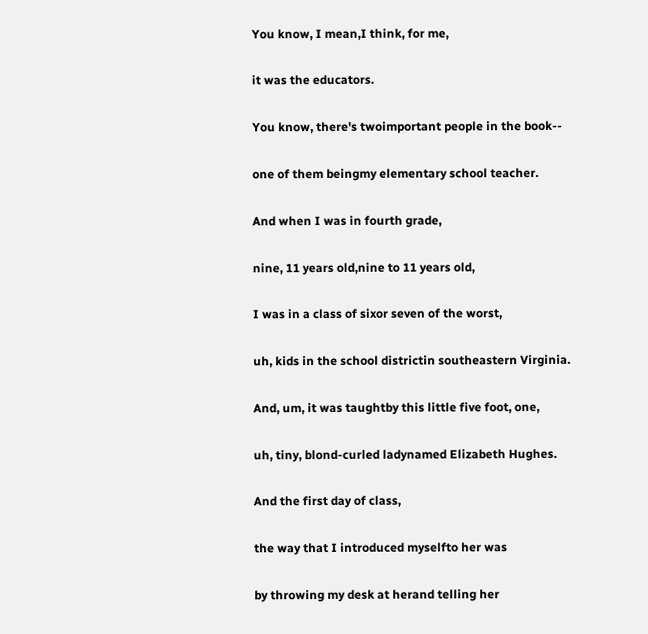You know, I mean,I think, for me,

it was the educators.

You know, there's twoimportant people in the book--

one of them beingmy elementary school teacher.

And when I was in fourth grade,

nine, 11 years old,nine to 11 years old,

I was in a class of sixor seven of the worst,

uh, kids in the school districtin southeastern Virginia.

And, um, it was taughtby this little five foot, one,

uh, tiny, blond-curled ladynamed Elizabeth Hughes.

And the first day of class,

the way that I introduced myselfto her was

by throwing my desk at herand telling her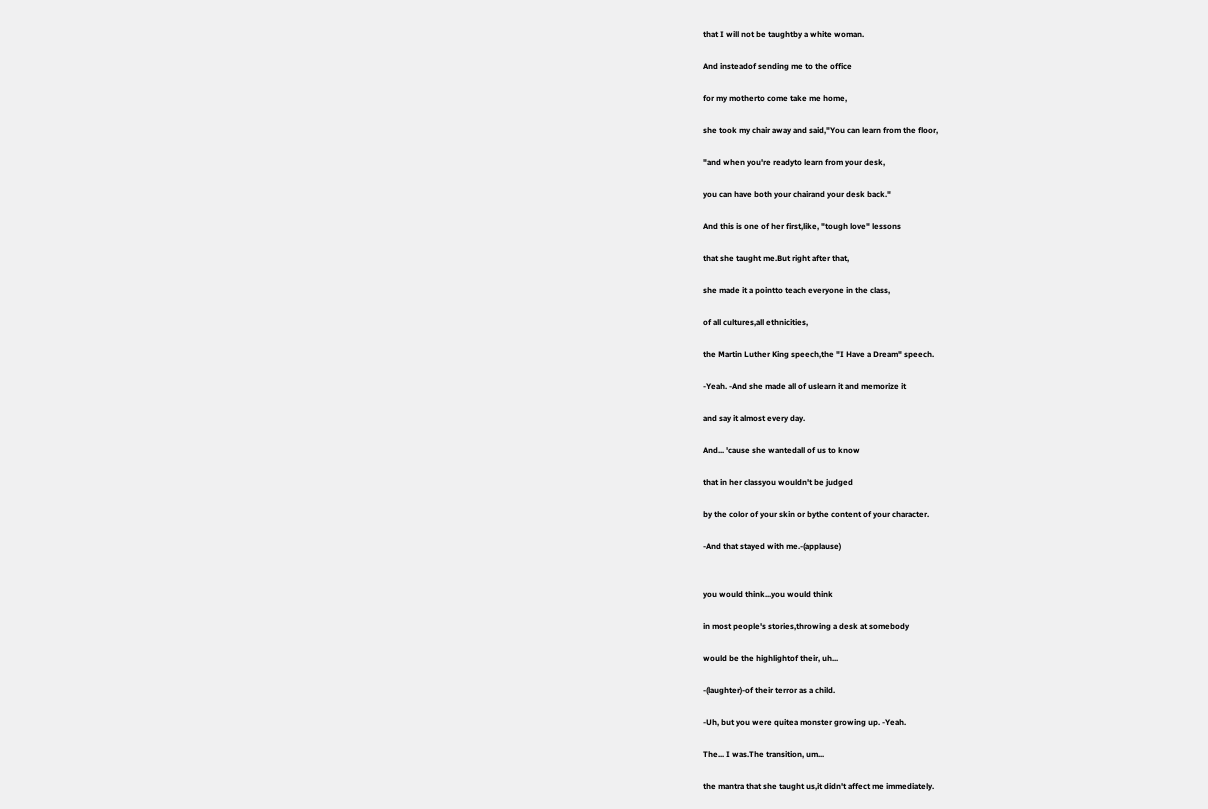that I will not be taughtby a white woman.

And insteadof sending me to the office

for my motherto come take me home,

she took my chair away and said,"You can learn from the floor,

"and when you're readyto learn from your desk,

you can have both your chairand your desk back."

And this is one of her first,like, "tough love" lessons

that she taught me.But right after that,

she made it a pointto teach everyone in the class,

of all cultures,all ethnicities,

the Martin Luther King speech,the "I Have a Dream" speech.

-Yeah. -And she made all of uslearn it and memorize it

and say it almost every day.

And... 'cause she wantedall of us to know

that in her classyou wouldn't be judged

by the color of your skin or bythe content of your character.

-And that stayed with me.-(applause)


you would think...you would think

in most people's stories,throwing a desk at somebody

would be the highlightof their, uh...

-(laughter)-of their terror as a child.

-Uh, but you were quitea monster growing up. -Yeah.

The... I was.The transition, um...

the mantra that she taught us,it didn't affect me immediately.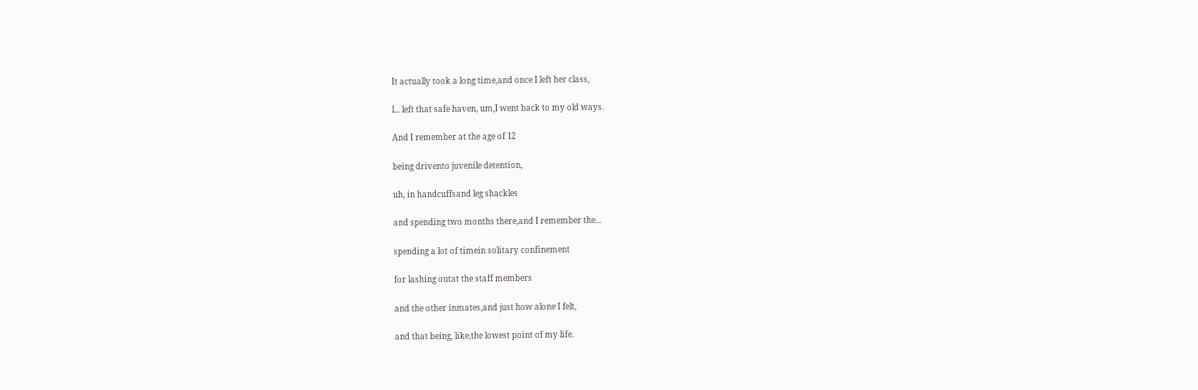It actually took a long time,and once I left her class,

l... left that safe haven, um,I went back to my old ways.

And I remember at the age of 12

being drivento juvenile detention,

uh, in handcuffsand leg shackles

and spending two months there,and I remember the...

spending a lot of timein solitary confinement

for lashing outat the staff members

and the other inmates,and just how alone I felt,

and that being, like,the lowest point of my life.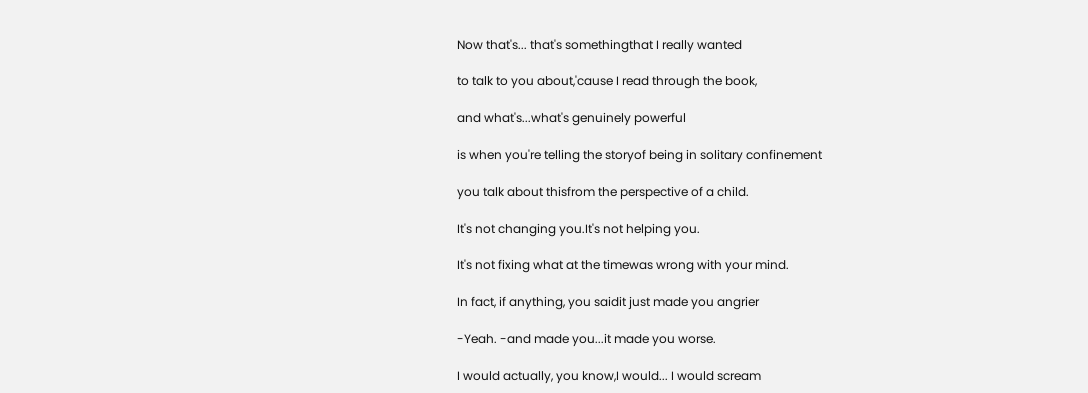Now that's... that's somethingthat I really wanted

to talk to you about,'cause I read through the book,

and what's...what's genuinely powerful

is when you're telling the storyof being in solitary confinement

you talk about thisfrom the perspective of a child.

It's not changing you.It's not helping you.

It's not fixing what at the timewas wrong with your mind.

In fact, if anything, you saidit just made you angrier

-Yeah. -and made you...it made you worse.

I would actually, you know,I would... I would scream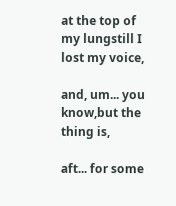at the top of my lungstill I lost my voice,

and, um... you know,but the thing is,

aft... for some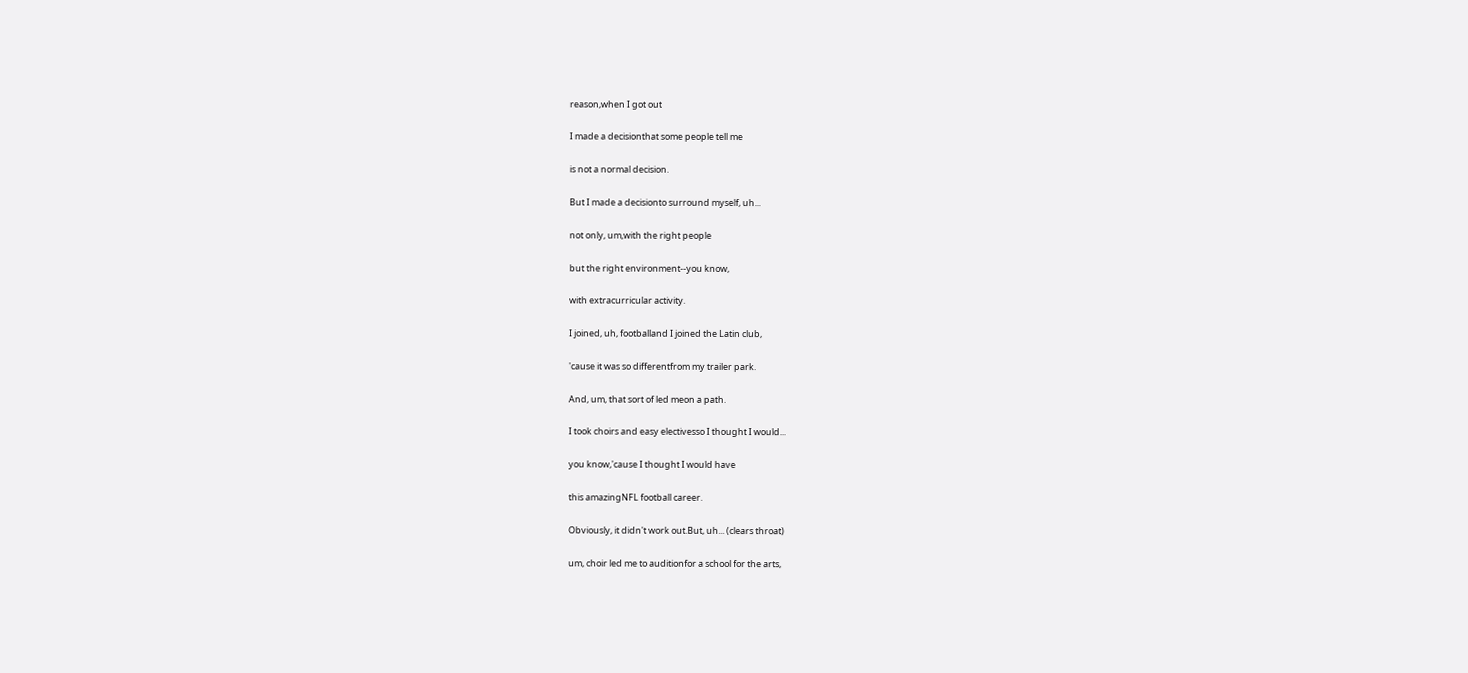reason,when I got out

I made a decisionthat some people tell me

is not a normal decision.

But I made a decisionto surround myself, uh...

not only, um,with the right people

but the right environment--you know,

with extracurricular activity.

I joined, uh, footballand I joined the Latin club,

'cause it was so differentfrom my trailer park.

And, um, that sort of led meon a path.

I took choirs and easy electivesso I thought I would...

you know,'cause I thought I would have

this amazingNFL football career.

Obviously, it didn't work out.But, uh... (clears throat)

um, choir led me to auditionfor a school for the arts,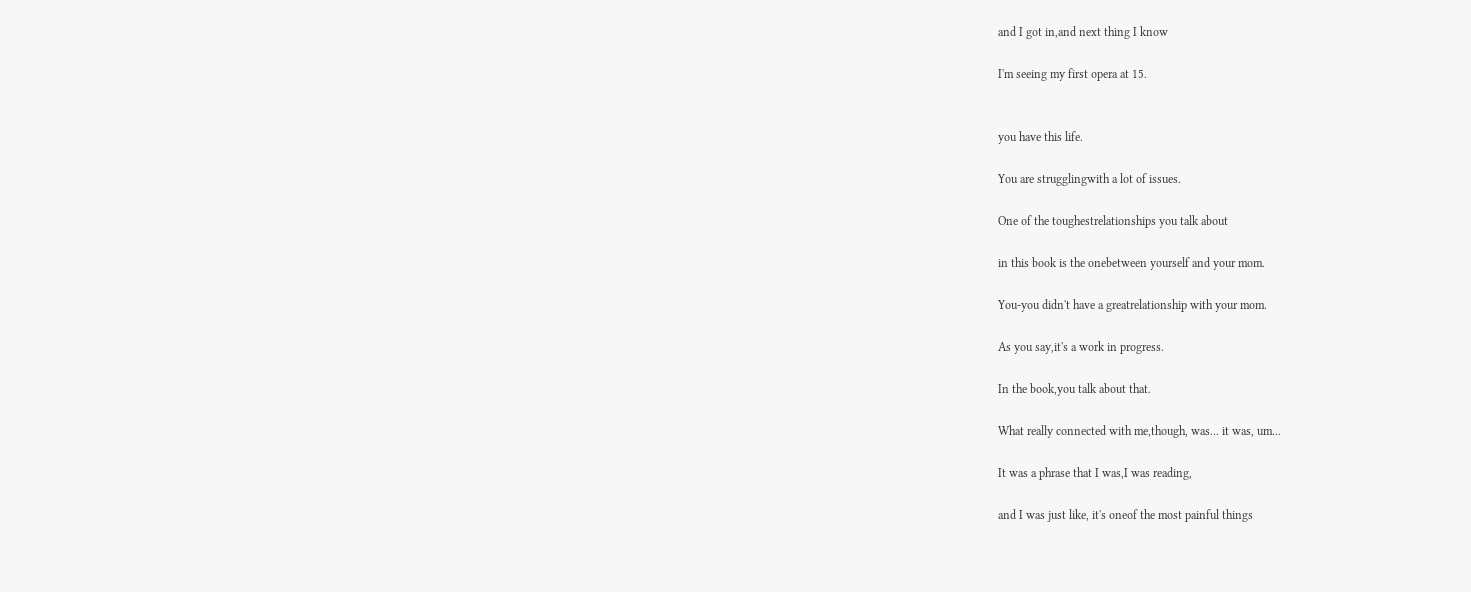and I got in,and next thing I know

I'm seeing my first opera at 15.


you have this life.

You are strugglingwith a lot of issues.

One of the toughestrelationships you talk about

in this book is the onebetween yourself and your mom.

You-you didn't have a greatrelationship with your mom.

As you say,it's a work in progress.

In the book,you talk about that.

What really connected with me,though, was... it was, um...

It was a phrase that I was,I was reading,

and I was just like, it's oneof the most painful things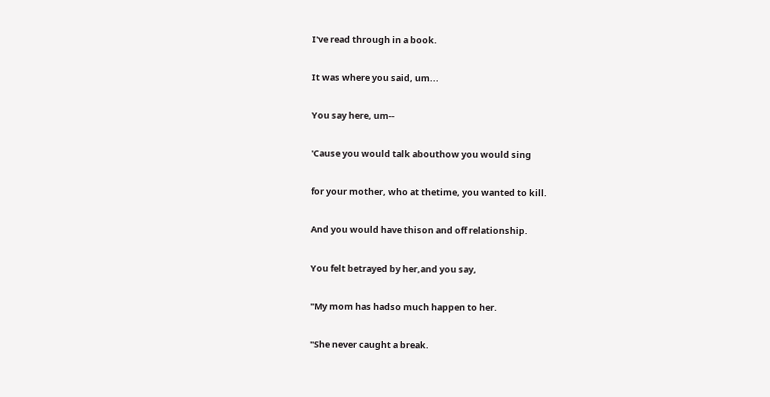I've read through in a book.

It was where you said, um...

You say here, um--

'Cause you would talk abouthow you would sing

for your mother, who at thetime, you wanted to kill.

And you would have thison and off relationship.

You felt betrayed by her,and you say,

"My mom has hadso much happen to her.

"She never caught a break.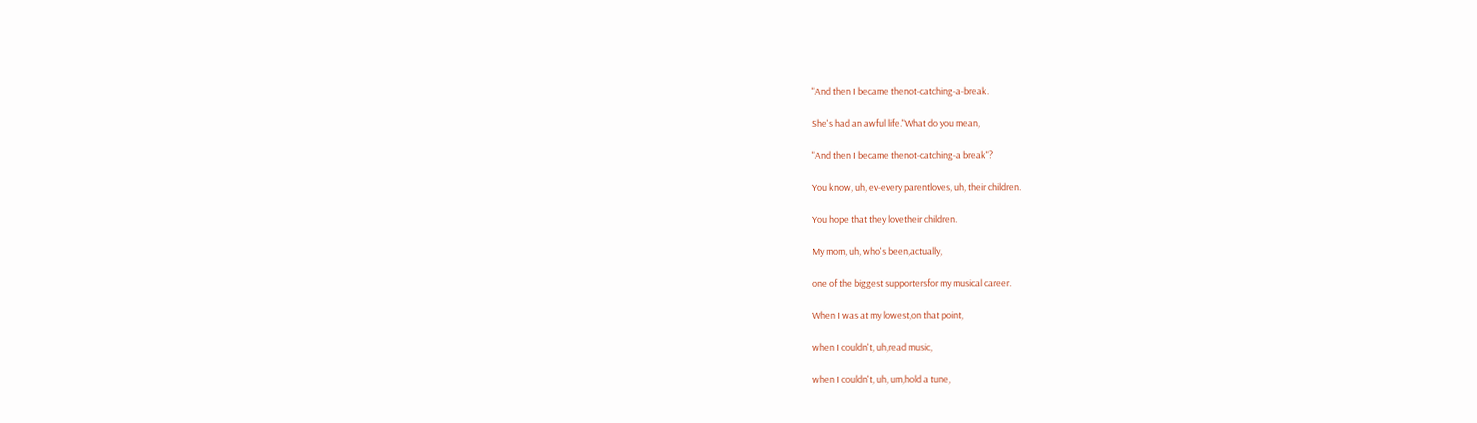"And then I became thenot-catching-a-break.

She's had an awful life."What do you mean,

"And then I became thenot-catching-a break"?

You know, uh, ev-every parentloves, uh, their children.

You hope that they lovetheir children.

My mom, uh, who's been,actually,

one of the biggest supportersfor my musical career.

When I was at my lowest,on that point,

when I couldn't, uh,read music,

when I couldn't, uh, um,hold a tune,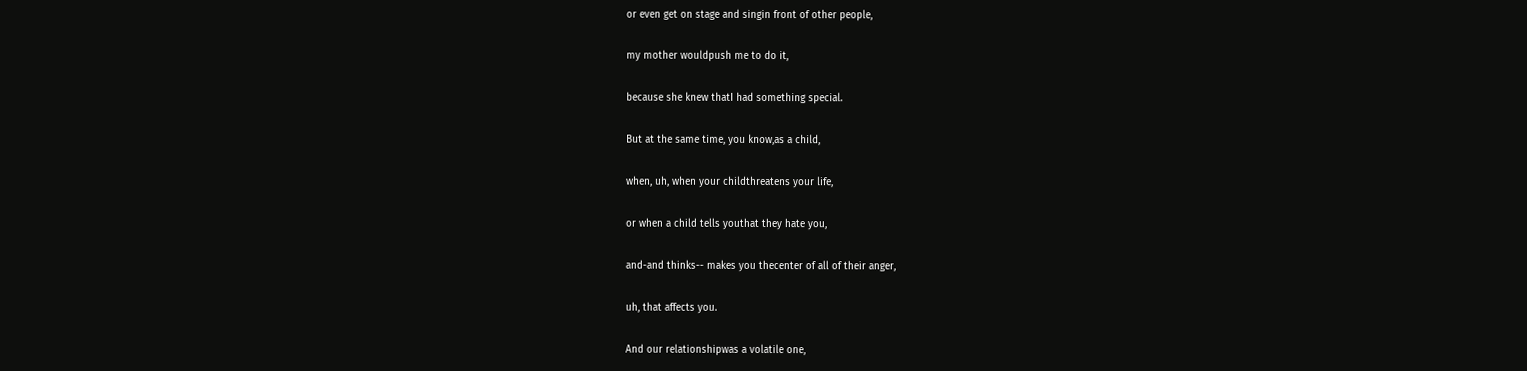or even get on stage and singin front of other people,

my mother wouldpush me to do it,

because she knew thatI had something special.

But at the same time, you know,as a child,

when, uh, when your childthreatens your life,

or when a child tells youthat they hate you,

and-and thinks-- makes you thecenter of all of their anger,

uh, that affects you.

And our relationshipwas a volatile one,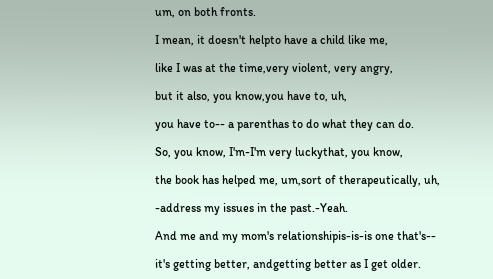um, on both fronts.

I mean, it doesn't helpto have a child like me,

like I was at the time,very violent, very angry,

but it also, you know,you have to, uh,

you have to-- a parenthas to do what they can do.

So, you know, I'm-I'm very luckythat, you know,

the book has helped me, um,sort of therapeutically, uh,

-address my issues in the past.-Yeah.

And me and my mom's relationshipis-is-is one that's--

it's getting better, andgetting better as I get older.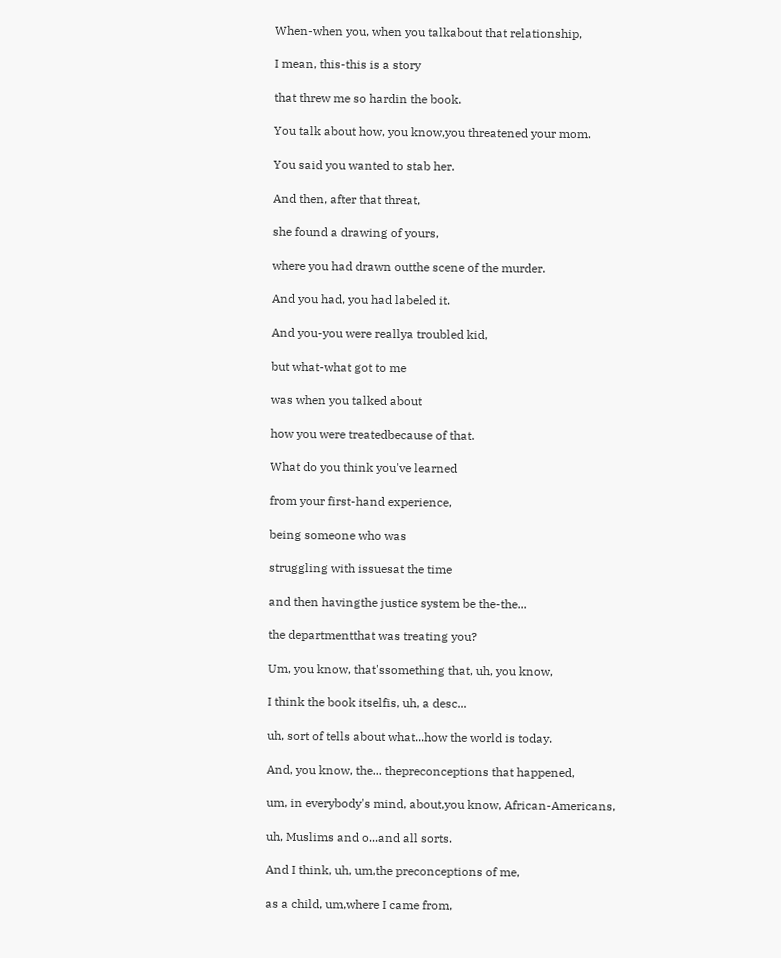When-when you, when you talkabout that relationship,

I mean, this-this is a story

that threw me so hardin the book.

You talk about how, you know,you threatened your mom.

You said you wanted to stab her.

And then, after that threat,

she found a drawing of yours,

where you had drawn outthe scene of the murder.

And you had, you had labeled it.

And you-you were reallya troubled kid,

but what-what got to me

was when you talked about

how you were treatedbecause of that.

What do you think you've learned

from your first-hand experience,

being someone who was

struggling with issuesat the time

and then havingthe justice system be the-the...

the departmentthat was treating you?

Um, you know, that'ssomething that, uh, you know,

I think the book itselfis, uh, a desc...

uh, sort of tells about what...how the world is today.

And, you know, the... thepreconceptions that happened,

um, in everybody's mind, about,you know, African-Americans,

uh, Muslims and o...and all sorts.

And I think, uh, um,the preconceptions of me,

as a child, um,where I came from,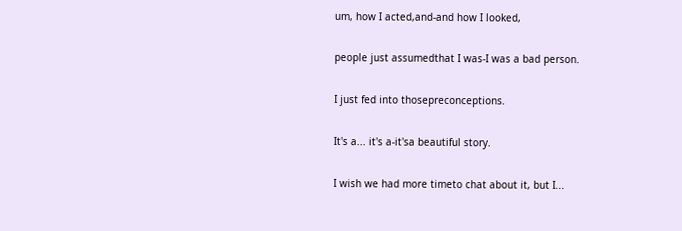um, how I acted,and-and how I looked,

people just assumedthat I was-I was a bad person.

I just fed into thosepreconceptions.

It's a... it's a-it'sa beautiful story.

I wish we had more timeto chat about it, but I...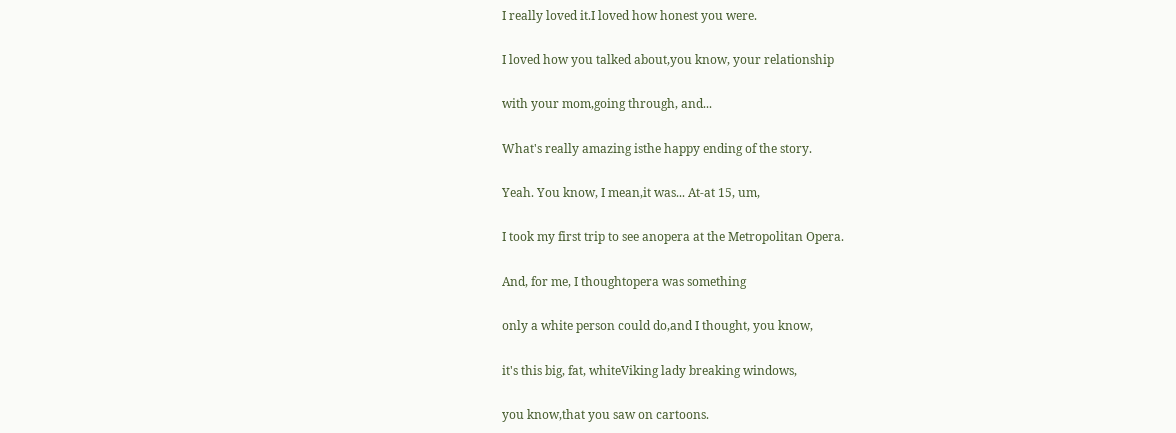I really loved it.I loved how honest you were.

I loved how you talked about,you know, your relationship

with your mom,going through, and...

What's really amazing isthe happy ending of the story.

Yeah. You know, I mean,it was... At-at 15, um,

I took my first trip to see anopera at the Metropolitan Opera.

And, for me, I thoughtopera was something

only a white person could do,and I thought, you know,

it's this big, fat, whiteViking lady breaking windows,

you know,that you saw on cartoons.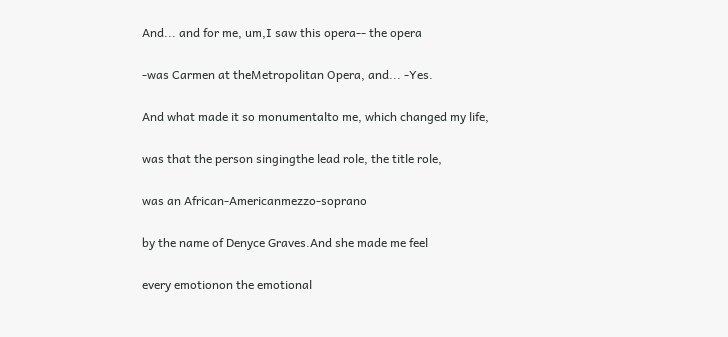And... and for me, um,I saw this opera-- the opera

-was Carmen at theMetropolitan Opera, and... -Yes.

And what made it so monumentalto me, which changed my life,

was that the person singingthe lead role, the title role,

was an African-Americanmezzo-soprano

by the name of Denyce Graves.And she made me feel

every emotionon the emotional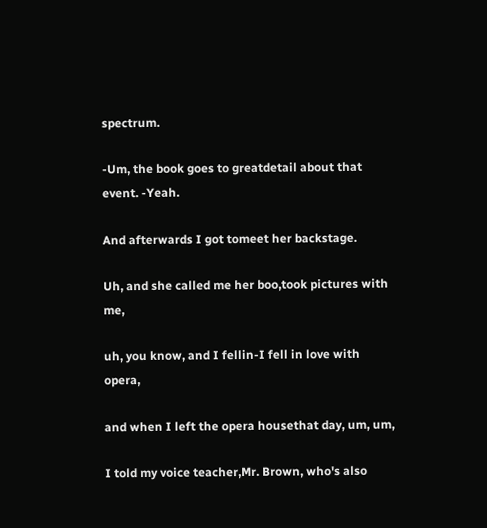spectrum.

-Um, the book goes to greatdetail about that event. -Yeah.

And afterwards I got tomeet her backstage.

Uh, and she called me her boo,took pictures with me,

uh, you know, and I fellin-I fell in love with opera,

and when I left the opera housethat day, um, um,

I told my voice teacher,Mr. Brown, who's also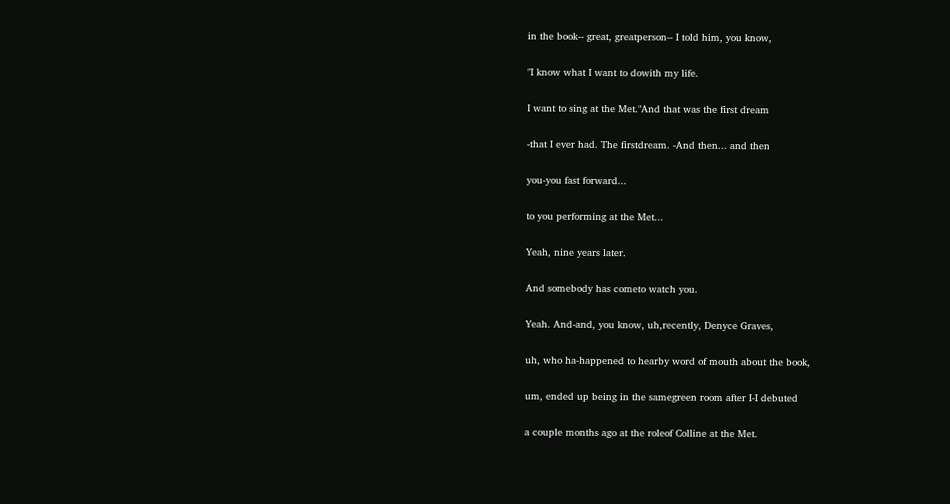in the book-- great, greatperson-- I told him, you know,

"I know what I want to dowith my life.

I want to sing at the Met."And that was the first dream

-that I ever had. The firstdream. -And then... and then

you-you fast forward...

to you performing at the Met...

Yeah, nine years later.

And somebody has cometo watch you.

Yeah. And-and, you know, uh,recently, Denyce Graves,

uh, who ha-happened to hearby word of mouth about the book,

um, ended up being in the samegreen room after I-I debuted

a couple months ago at the roleof Colline at the Met.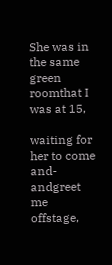She was in the same green roomthat I was at 15,

waiting for her to come and-andgreet me offstage,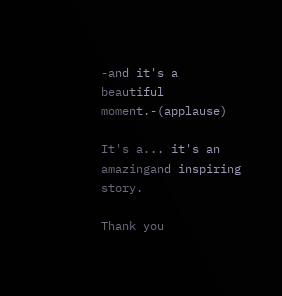-and it's a beautiful moment.-(applause)

It's a... it's an amazingand inspiring story.

Thank you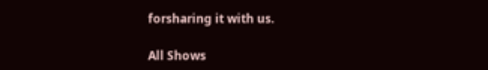forsharing it with us.

All Shows